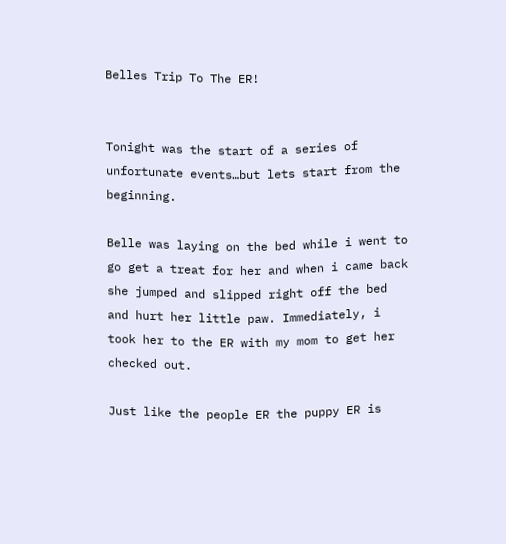Belles Trip To The ER!


Tonight was the start of a series of unfortunate events…but lets start from the beginning.

Belle was laying on the bed while i went to go get a treat for her and when i came back she jumped and slipped right off the bed and hurt her little paw. Immediately, i took her to the ER with my mom to get her checked out.

Just like the people ER the puppy ER is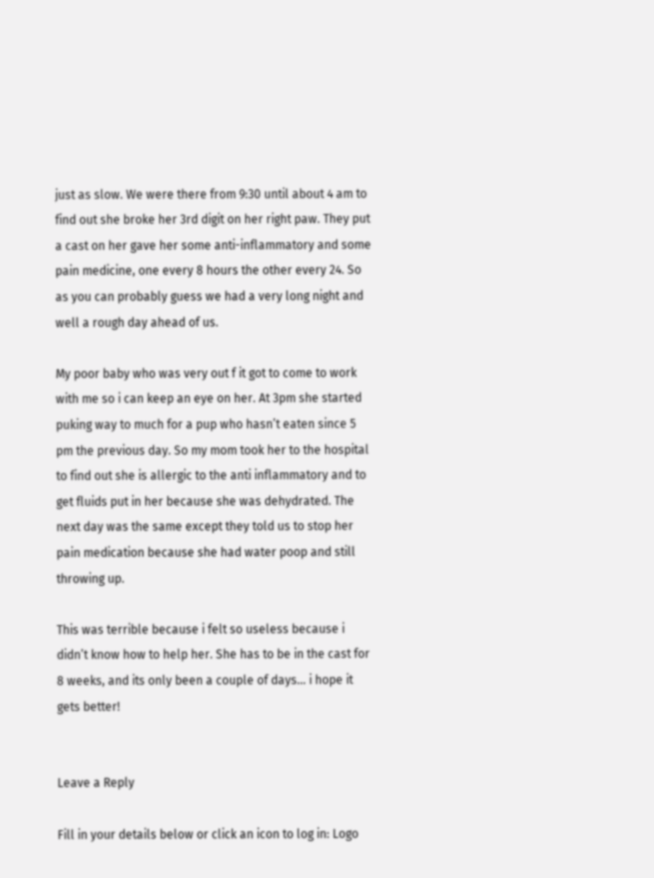just as slow. We were there from 9:30 until about 4 am to find out she broke her 3rd digit on her right paw. They put a cast on her gave her some anti-inflammatory and some pain medicine, one every 8 hours the other every 24. So as you can probably guess we had a very long night and well a rough day ahead of us.

My poor baby who was very out f it got to come to work with me so i can keep an eye on her. At 3pm she started puking way to much for a pup who hasn’t eaten since 5 pm the previous day. So my mom took her to the hospital to find out she is allergic to the anti inflammatory and to get fluids put in her because she was dehydrated. The next day was the same except they told us to stop her pain medication because she had water poop and still throwing up.

This was terrible because i felt so useless because i didn’t know how to help her. She has to be in the cast for 8 weeks, and its only been a couple of days… i hope it gets better!


Leave a Reply

Fill in your details below or click an icon to log in: Logo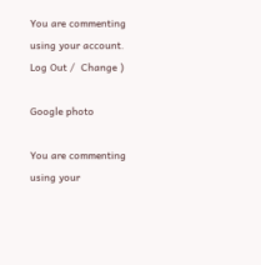You are commenting using your account. Log Out /  Change )

Google photo

You are commenting using your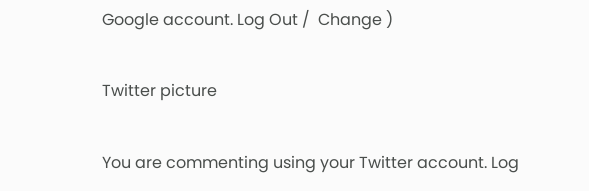Google account. Log Out /  Change )

Twitter picture

You are commenting using your Twitter account. Log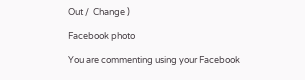Out /  Change )

Facebook photo

You are commenting using your Facebook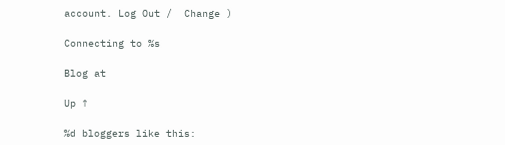account. Log Out /  Change )

Connecting to %s

Blog at

Up ↑

%d bloggers like this: